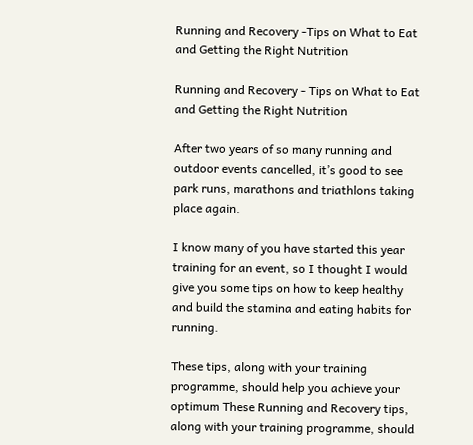Running and Recovery -Tips on What to Eat and Getting the Right Nutrition

Running and Recovery - Tips on What to Eat and Getting the Right Nutrition

After two years of so many running and outdoor events cancelled, it’s good to see park runs, marathons and triathlons taking place again.

I know many of you have started this year training for an event, so I thought I would give you some tips on how to keep healthy and build the stamina and eating habits for running.

These tips, along with your training programme, should help you achieve your optimum These Running and Recovery tips, along with your training programme, should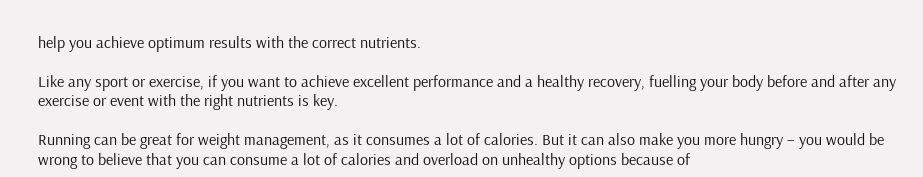help you achieve optimum results with the correct nutrients.

Like any sport or exercise, if you want to achieve excellent performance and a healthy recovery, fuelling your body before and after any exercise or event with the right nutrients is key.

Running can be great for weight management, as it consumes a lot of calories. But it can also make you more hungry – you would be wrong to believe that you can consume a lot of calories and overload on unhealthy options because of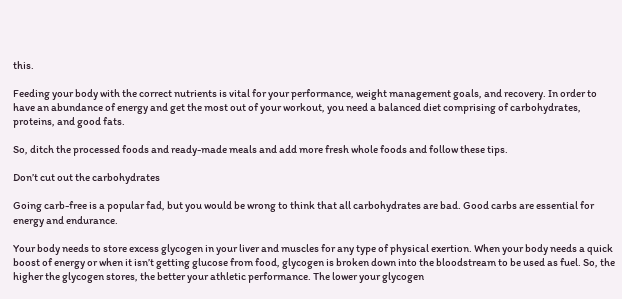this.

Feeding your body with the correct nutrients is vital for your performance, weight management goals, and recovery. In order to have an abundance of energy and get the most out of your workout, you need a balanced diet comprising of carbohydrates, proteins, and good fats.

So, ditch the processed foods and ready-made meals and add more fresh whole foods and follow these tips.

Don’t cut out the carbohydrates

Going carb-free is a popular fad, but you would be wrong to think that all carbohydrates are bad. Good carbs are essential for energy and endurance.

Your body needs to store excess glycogen in your liver and muscles for any type of physical exertion. When your body needs a quick boost of energy or when it isn’t getting glucose from food, glycogen is broken down into the bloodstream to be used as fuel. So, the higher the glycogen stores, the better your athletic performance. The lower your glycogen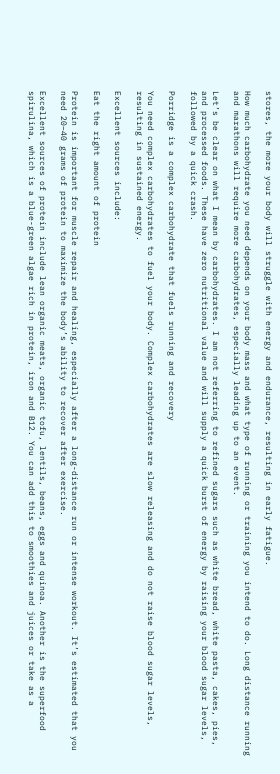stores, the more your body will struggle with energy and endurance, resulting in early fatigue.

How much carbohydrate you need depends on your body mass and what type of running or training you intend to do. Long distance running and marathons will require more carbohydrates, especially leading up to an event.

Let’s be clear on what I mean by carbohydrates. I am not referring to refined sugars such as white bread, white pasta, cakes, pies, and processed foods. These have zero nutritional value and will supply a quick burst of energy by raising your blood sugar levels, followed by a quick crash.

Porridge is a complex carbohydrate that fuels running and recovery

You need complex carbohydrates to fuel your body. Complex carbohydrates are slow releasing and do not raise blood sugar levels, resulting in sustained energy.

Excellent sources include:

Eat the right amount of protein

Protein is important for muscle repair and healing, especially after a long-distance run or intense workout. It’s estimated that you need 20–40 grams of protein to maximize the body’s ability to recover after exercise.

Excellent sources of protein include lean organic meats, organic tofu, lentils, beans, eggs and quinoa. Another is the superfood spirulina, which is a blue-green algae rich in protein, iron and B12. You can add this to smoothies and juices or take as a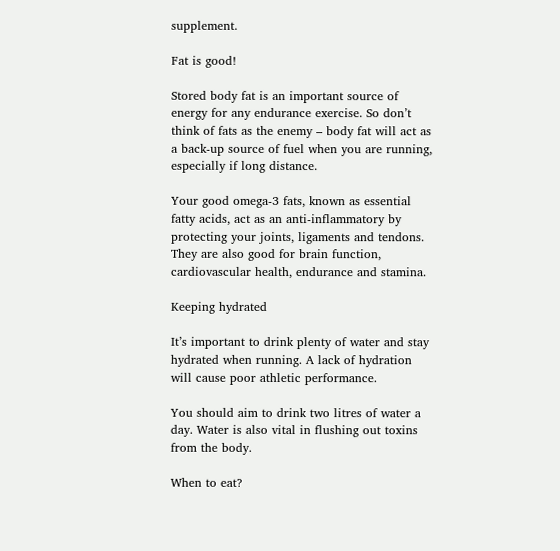supplement.

Fat is good!

Stored body fat is an important source of energy for any endurance exercise. So don’t think of fats as the enemy – body fat will act as a back-up source of fuel when you are running, especially if long distance.

Your good omega-3 fats, known as essential fatty acids, act as an anti-inflammatory by protecting your joints, ligaments and tendons. They are also good for brain function, cardiovascular health, endurance and stamina.

Keeping hydrated

It’s important to drink plenty of water and stay hydrated when running. A lack of hydration will cause poor athletic performance.

You should aim to drink two litres of water a day. Water is also vital in flushing out toxins from the body.

When to eat?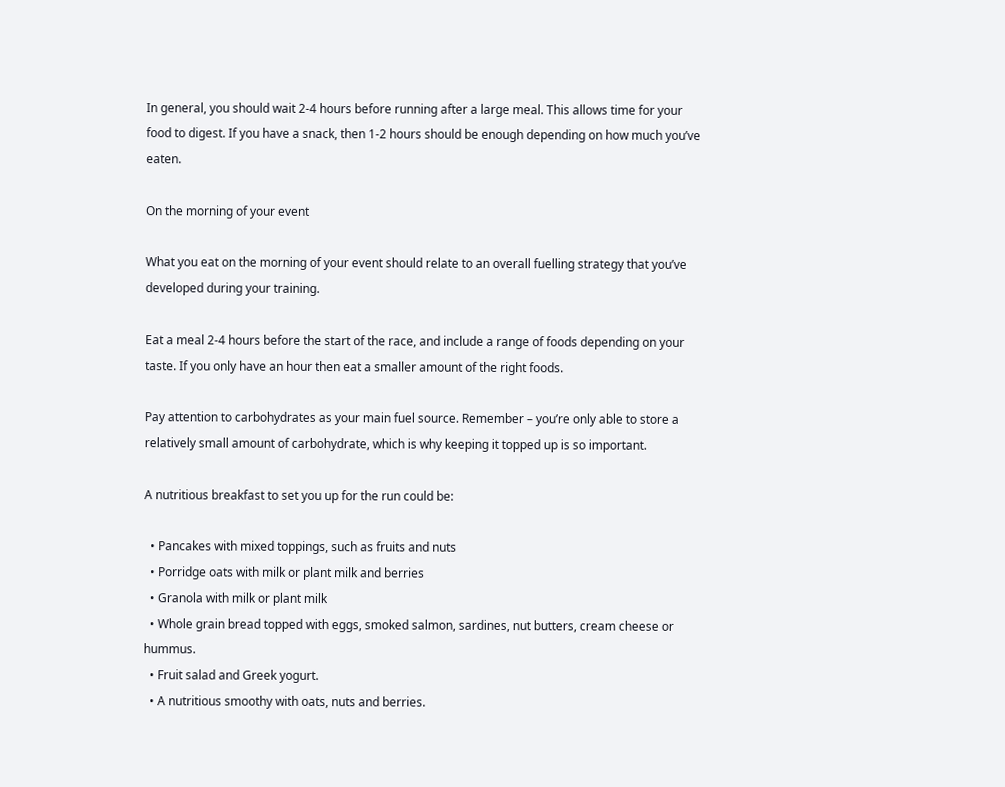In general, you should wait 2-4 hours before running after a large meal. This allows time for your food to digest. If you have a snack, then 1-2 hours should be enough depending on how much you’ve eaten.

On the morning of your event

What you eat on the morning of your event should relate to an overall fuelling strategy that you’ve developed during your training.

Eat a meal 2-4 hours before the start of the race, and include a range of foods depending on your taste. If you only have an hour then eat a smaller amount of the right foods.

Pay attention to carbohydrates as your main fuel source. Remember – you’re only able to store a relatively small amount of carbohydrate, which is why keeping it topped up is so important.

A nutritious breakfast to set you up for the run could be:

  • Pancakes with mixed toppings, such as fruits and nuts
  • Porridge oats with milk or plant milk and berries
  • Granola with milk or plant milk
  • Whole grain bread topped with eggs, smoked salmon, sardines, nut butters, cream cheese or hummus.
  • Fruit salad and Greek yogurt.
  • A nutritious smoothy with oats, nuts and berries.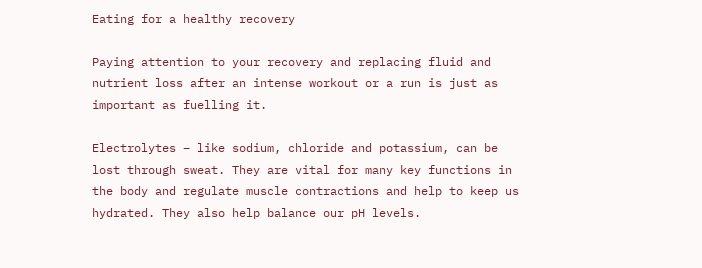Eating for a healthy recovery

Paying attention to your recovery and replacing fluid and nutrient loss after an intense workout or a run is just as important as fuelling it.

Electrolytes – like sodium, chloride and potassium, can be lost through sweat. They are vital for many key functions in the body and regulate muscle contractions and help to keep us hydrated. They also help balance our pH levels.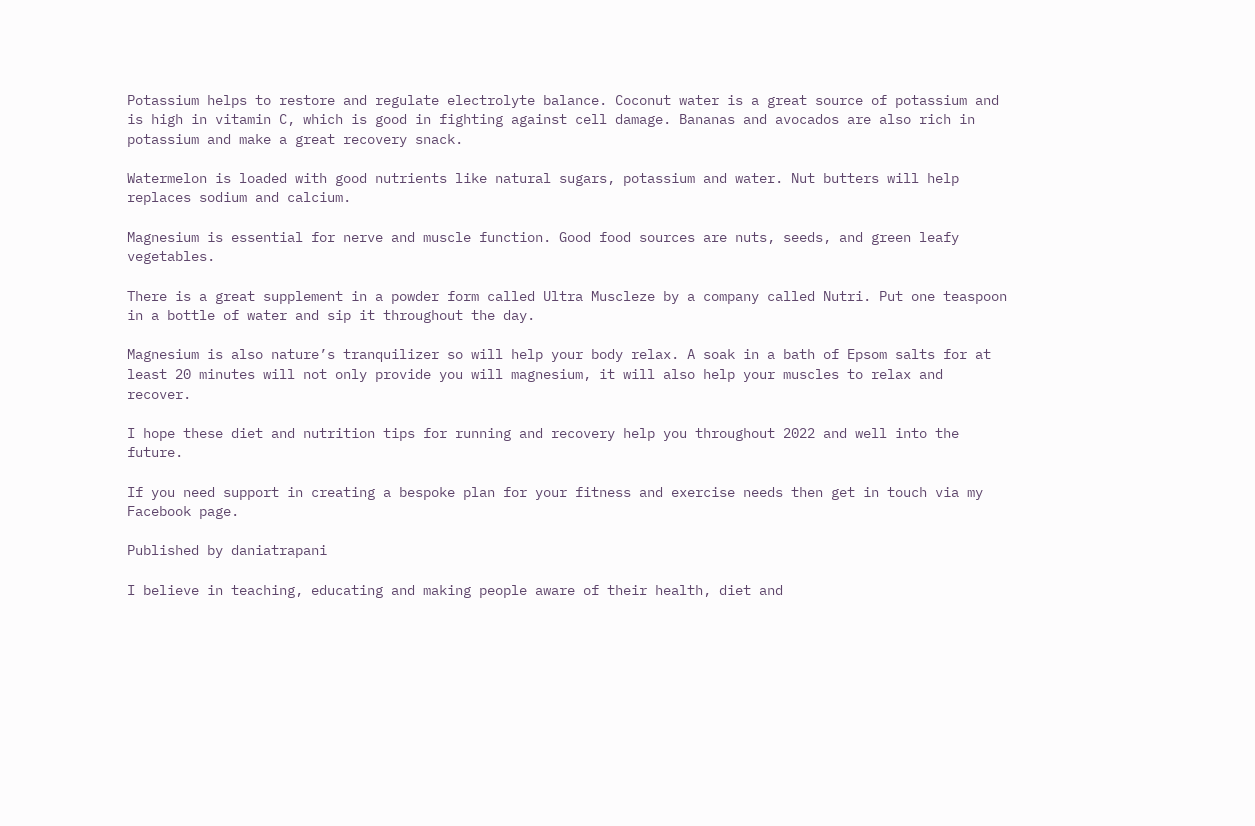Potassium helps to restore and regulate electrolyte balance. Coconut water is a great source of potassium and is high in vitamin C, which is good in fighting against cell damage. Bananas and avocados are also rich in potassium and make a great recovery snack.

Watermelon is loaded with good nutrients like natural sugars, potassium and water. Nut butters will help replaces sodium and calcium.

Magnesium is essential for nerve and muscle function. Good food sources are nuts, seeds, and green leafy vegetables.

There is a great supplement in a powder form called Ultra Muscleze by a company called Nutri. Put one teaspoon in a bottle of water and sip it throughout the day.

Magnesium is also nature’s tranquilizer so will help your body relax. A soak in a bath of Epsom salts for at least 20 minutes will not only provide you will magnesium, it will also help your muscles to relax and recover.

I hope these diet and nutrition tips for running and recovery help you throughout 2022 and well into the future.

If you need support in creating a bespoke plan for your fitness and exercise needs then get in touch via my Facebook page.

Published by daniatrapani

I believe in teaching, educating and making people aware of their health, diet and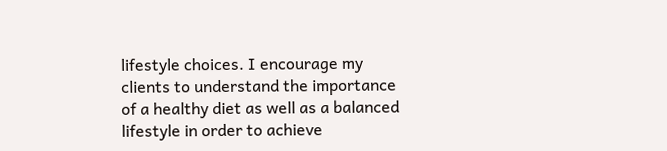lifestyle choices. I encourage my clients to understand the importance of a healthy diet as well as a balanced lifestyle in order to achieve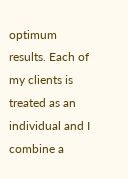optimum results. Each of my clients is treated as an individual and I combine a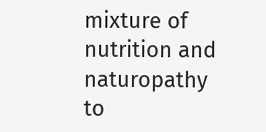mixture of nutrition and naturopathy to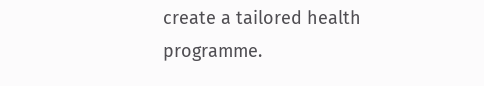create a tailored health programme.